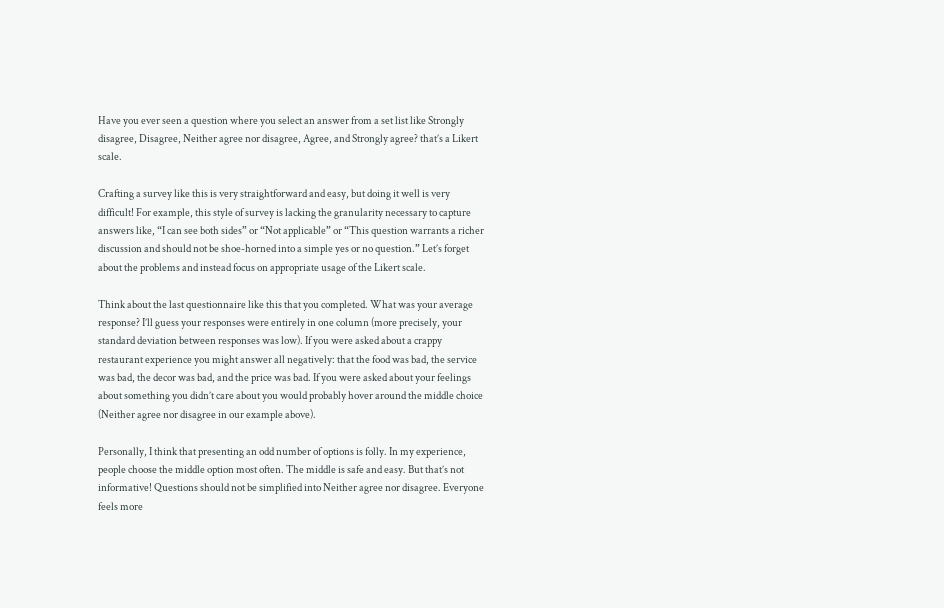Have you ever seen a question where you select an answer from a set list like Strongly disagree, Disagree, Neither agree nor disagree, Agree, and Strongly agree? that’s a Likert scale.

Crafting a survey like this is very straightforward and easy, but doing it well is very difficult! For example, this style of survey is lacking the granularity necessary to capture answers like, “I can see both sides” or “Not applicable” or “This question warrants a richer discussion and should not be shoe-horned into a simple yes or no question.” Let’s forget about the problems and instead focus on appropriate usage of the Likert scale.

Think about the last questionnaire like this that you completed. What was your average response? I’ll guess your responses were entirely in one column (more precisely, your standard deviation between responses was low). If you were asked about a crappy restaurant experience you might answer all negatively: that the food was bad, the service was bad, the decor was bad, and the price was bad. If you were asked about your feelings about something you didn’t care about you would probably hover around the middle choice (Neither agree nor disagree in our example above).

Personally, I think that presenting an odd number of options is folly. In my experience, people choose the middle option most often. The middle is safe and easy. But that’s not informative! Questions should not be simplified into Neither agree nor disagree. Everyone feels more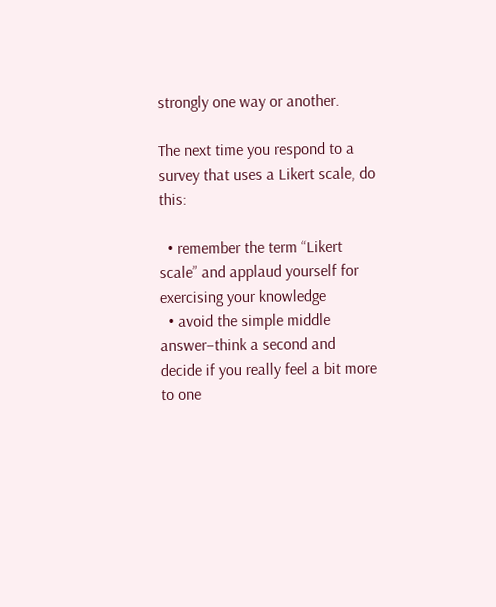strongly one way or another.

The next time you respond to a survey that uses a Likert scale, do this:

  • remember the term “Likert scale” and applaud yourself for exercising your knowledge
  • avoid the simple middle answer–think a second and decide if you really feel a bit more to one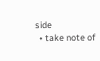side
  • take note of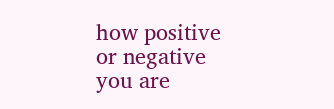how positive or negative you are